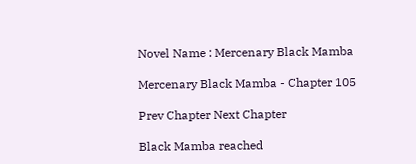Novel Name : Mercenary Black Mamba

Mercenary Black Mamba - Chapter 105

Prev Chapter Next Chapter

Black Mamba reached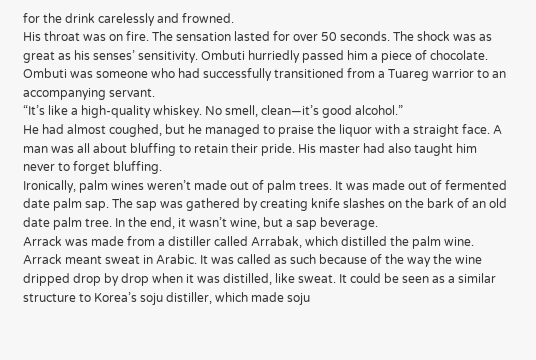for the drink carelessly and frowned.
His throat was on fire. The sensation lasted for over 50 seconds. The shock was as great as his senses’ sensitivity. Ombuti hurriedly passed him a piece of chocolate. Ombuti was someone who had successfully transitioned from a Tuareg warrior to an accompanying servant.
“It’s like a high-quality whiskey. No smell, clean—it’s good alcohol.”
He had almost coughed, but he managed to praise the liquor with a straight face. A man was all about bluffing to retain their pride. His master had also taught him never to forget bluffing.
Ironically, palm wines weren’t made out of palm trees. It was made out of fermented date palm sap. The sap was gathered by creating knife slashes on the bark of an old date palm tree. In the end, it wasn’t wine, but a sap beverage.
Arrack was made from a distiller called Arrabak, which distilled the palm wine. Arrack meant sweat in Arabic. It was called as such because of the way the wine dripped drop by drop when it was distilled, like sweat. It could be seen as a similar structure to Korea’s soju distiller, which made soju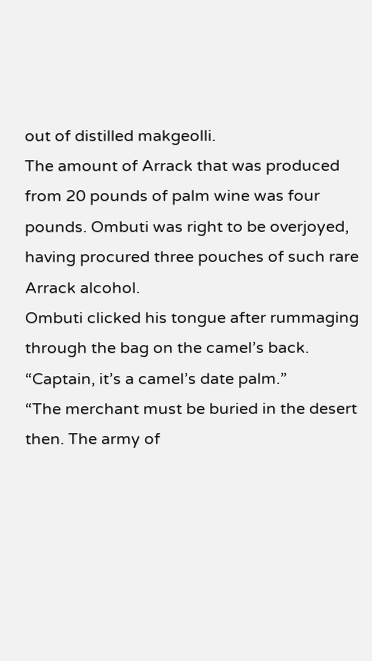out of distilled makgeolli.
The amount of Arrack that was produced from 20 pounds of palm wine was four pounds. Ombuti was right to be overjoyed, having procured three pouches of such rare Arrack alcohol.
Ombuti clicked his tongue after rummaging through the bag on the camel’s back.
“Captain, it’s a camel’s date palm.”
“The merchant must be buried in the desert then. The army of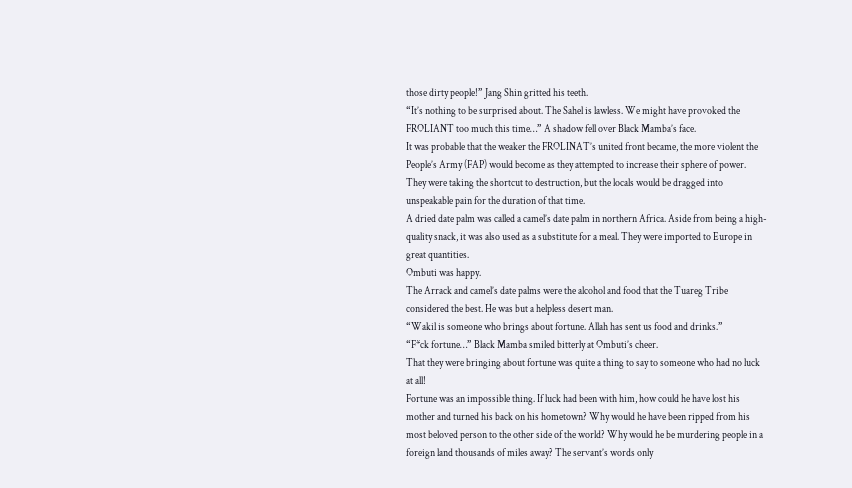those dirty people!” Jang Shin gritted his teeth.
“It’s nothing to be surprised about. The Sahel is lawless. We might have provoked the FROLIANT too much this time…” A shadow fell over Black Mamba’s face.
It was probable that the weaker the FROLINAT’s united front became, the more violent the People’s Army (FAP) would become as they attempted to increase their sphere of power. They were taking the shortcut to destruction, but the locals would be dragged into unspeakable pain for the duration of that time.
A dried date palm was called a camel’s date palm in northern Africa. Aside from being a high-quality snack, it was also used as a substitute for a meal. They were imported to Europe in great quantities.
Ombuti was happy.
The Arrack and camel’s date palms were the alcohol and food that the Tuareg Tribe considered the best. He was but a helpless desert man.
“Wakil is someone who brings about fortune. Allah has sent us food and drinks.”
“F*ck fortune…” Black Mamba smiled bitterly at Ombuti’s cheer.
That they were bringing about fortune was quite a thing to say to someone who had no luck at all!
Fortune was an impossible thing. If luck had been with him, how could he have lost his mother and turned his back on his hometown? Why would he have been ripped from his most beloved person to the other side of the world? Why would he be murdering people in a foreign land thousands of miles away? The servant’s words only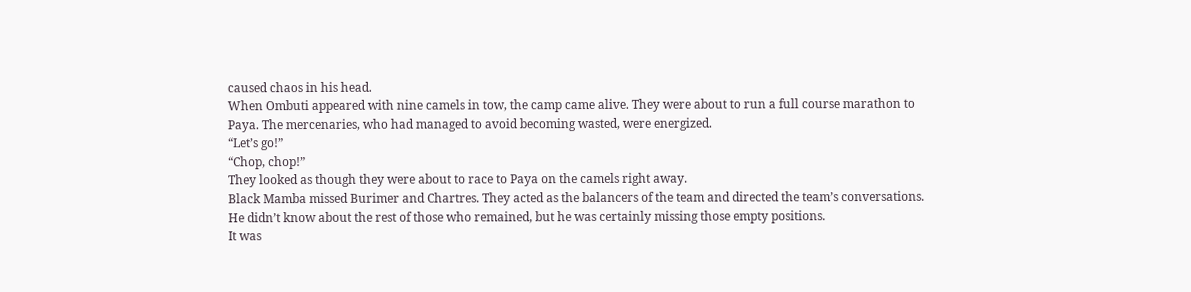caused chaos in his head.
When Ombuti appeared with nine camels in tow, the camp came alive. They were about to run a full course marathon to Paya. The mercenaries, who had managed to avoid becoming wasted, were energized.
“Let’s go!”
“Chop, chop!”
They looked as though they were about to race to Paya on the camels right away.
Black Mamba missed Burimer and Chartres. They acted as the balancers of the team and directed the team’s conversations. He didn’t know about the rest of those who remained, but he was certainly missing those empty positions.
It was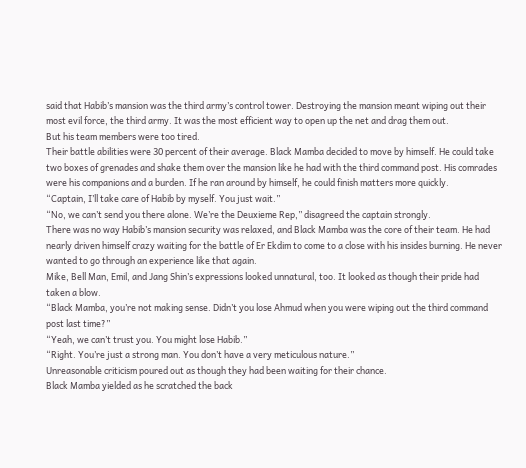said that Habib’s mansion was the third army’s control tower. Destroying the mansion meant wiping out their most evil force, the third army. It was the most efficient way to open up the net and drag them out.
But his team members were too tired.
Their battle abilities were 30 percent of their average. Black Mamba decided to move by himself. He could take two boxes of grenades and shake them over the mansion like he had with the third command post. His comrades were his companions and a burden. If he ran around by himself, he could finish matters more quickly.
“Captain, I’ll take care of Habib by myself. You just wait.”
“No, we can’t send you there alone. We’re the Deuxieme Rep,” disagreed the captain strongly.
There was no way Habib’s mansion security was relaxed, and Black Mamba was the core of their team. He had nearly driven himself crazy waiting for the battle of Er Ekdim to come to a close with his insides burning. He never wanted to go through an experience like that again.
Mike, Bell Man, Emil, and Jang Shin’s expressions looked unnatural, too. It looked as though their pride had taken a blow.
“Black Mamba, you’re not making sense. Didn’t you lose Ahmud when you were wiping out the third command post last time?”
“Yeah, we can’t trust you. You might lose Habib.”
“Right. You’re just a strong man. You don’t have a very meticulous nature.”
Unreasonable criticism poured out as though they had been waiting for their chance.
Black Mamba yielded as he scratched the back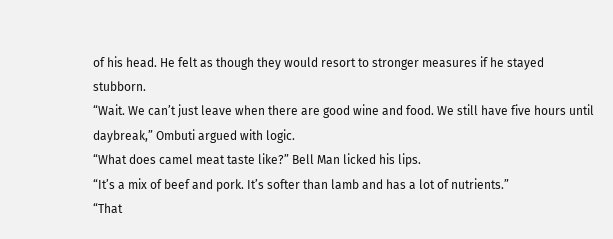of his head. He felt as though they would resort to stronger measures if he stayed stubborn.
“Wait. We can’t just leave when there are good wine and food. We still have five hours until daybreak,” Ombuti argued with logic.
“What does camel meat taste like?” Bell Man licked his lips.
“It’s a mix of beef and pork. It’s softer than lamb and has a lot of nutrients.”
“That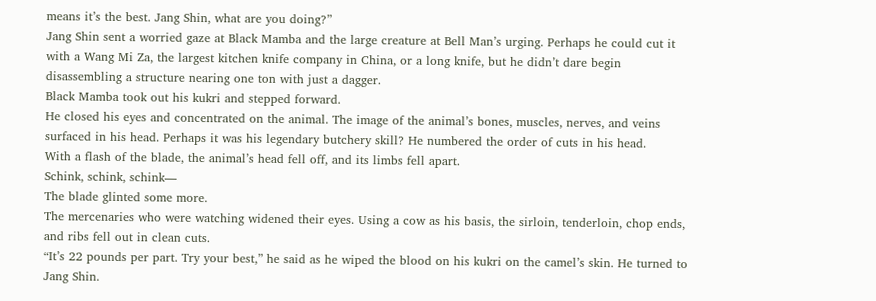means it’s the best. Jang Shin, what are you doing?”
Jang Shin sent a worried gaze at Black Mamba and the large creature at Bell Man’s urging. Perhaps he could cut it with a Wang Mi Za, the largest kitchen knife company in China, or a long knife, but he didn’t dare begin disassembling a structure nearing one ton with just a dagger.
Black Mamba took out his kukri and stepped forward.
He closed his eyes and concentrated on the animal. The image of the animal’s bones, muscles, nerves, and veins surfaced in his head. Perhaps it was his legendary butchery skill? He numbered the order of cuts in his head.
With a flash of the blade, the animal’s head fell off, and its limbs fell apart.
Schink, schink, schink—
The blade glinted some more.
The mercenaries who were watching widened their eyes. Using a cow as his basis, the sirloin, tenderloin, chop ends, and ribs fell out in clean cuts.
“It’s 22 pounds per part. Try your best,” he said as he wiped the blood on his kukri on the camel’s skin. He turned to Jang Shin.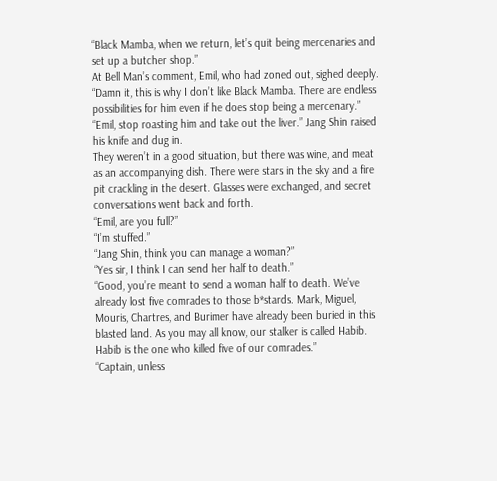“Black Mamba, when we return, let’s quit being mercenaries and set up a butcher shop.”
At Bell Man’s comment, Emil, who had zoned out, sighed deeply. “Damn it, this is why I don’t like Black Mamba. There are endless possibilities for him even if he does stop being a mercenary.”
“Emil, stop roasting him and take out the liver.” Jang Shin raised his knife and dug in.
They weren’t in a good situation, but there was wine, and meat as an accompanying dish. There were stars in the sky and a fire pit crackling in the desert. Glasses were exchanged, and secret conversations went back and forth.
“Emil, are you full?”
“I’m stuffed.”
“Jang Shin, think you can manage a woman?”
“Yes sir, I think I can send her half to death.”
“Good, you’re meant to send a woman half to death. We’ve already lost five comrades to those b*stards. Mark, Miguel, Mouris, Chartres, and Burimer have already been buried in this blasted land. As you may all know, our stalker is called Habib. Habib is the one who killed five of our comrades.”
“Captain, unless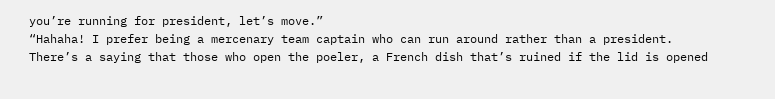you’re running for president, let’s move.”
“Hahaha! I prefer being a mercenary team captain who can run around rather than a president. There’s a saying that those who open the poeler, a French dish that’s ruined if the lid is opened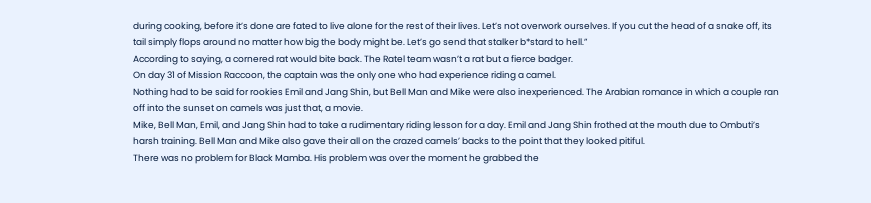during cooking, before it’s done are fated to live alone for the rest of their lives. Let’s not overwork ourselves. If you cut the head of a snake off, its tail simply flops around no matter how big the body might be. Let’s go send that stalker b*stard to hell.”
According to saying, a cornered rat would bite back. The Ratel team wasn’t a rat but a fierce badger.
On day 31 of Mission Raccoon, the captain was the only one who had experience riding a camel.
Nothing had to be said for rookies Emil and Jang Shin, but Bell Man and Mike were also inexperienced. The Arabian romance in which a couple ran off into the sunset on camels was just that, a movie.
Mike, Bell Man, Emil, and Jang Shin had to take a rudimentary riding lesson for a day. Emil and Jang Shin frothed at the mouth due to Ombuti’s harsh training. Bell Man and Mike also gave their all on the crazed camels’ backs to the point that they looked pitiful.
There was no problem for Black Mamba. His problem was over the moment he grabbed the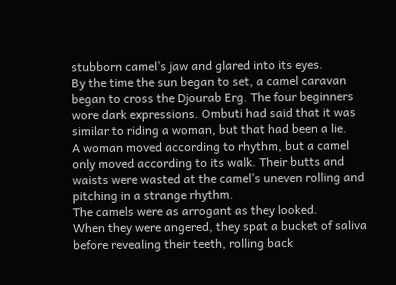stubborn camel’s jaw and glared into its eyes.
By the time the sun began to set, a camel caravan began to cross the Djourab Erg. The four beginners wore dark expressions. Ombuti had said that it was similar to riding a woman, but that had been a lie.
A woman moved according to rhythm, but a camel only moved according to its walk. Their butts and waists were wasted at the camel’s uneven rolling and pitching in a strange rhythm.
The camels were as arrogant as they looked.
When they were angered, they spat a bucket of saliva before revealing their teeth, rolling back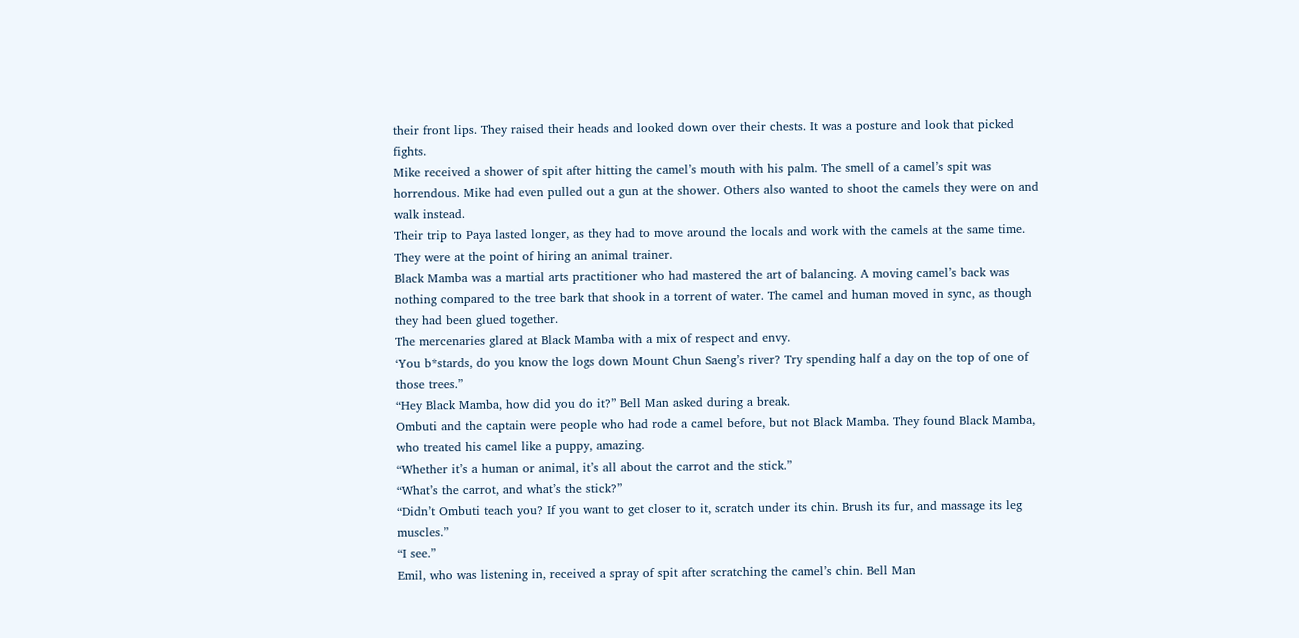their front lips. They raised their heads and looked down over their chests. It was a posture and look that picked fights.
Mike received a shower of spit after hitting the camel’s mouth with his palm. The smell of a camel’s spit was horrendous. Mike had even pulled out a gun at the shower. Others also wanted to shoot the camels they were on and walk instead.
Their trip to Paya lasted longer, as they had to move around the locals and work with the camels at the same time. They were at the point of hiring an animal trainer.
Black Mamba was a martial arts practitioner who had mastered the art of balancing. A moving camel’s back was nothing compared to the tree bark that shook in a torrent of water. The camel and human moved in sync, as though they had been glued together.
The mercenaries glared at Black Mamba with a mix of respect and envy.
‘You b*stards, do you know the logs down Mount Chun Saeng’s river? Try spending half a day on the top of one of those trees.”
“Hey Black Mamba, how did you do it?” Bell Man asked during a break.
Ombuti and the captain were people who had rode a camel before, but not Black Mamba. They found Black Mamba, who treated his camel like a puppy, amazing.
“Whether it’s a human or animal, it’s all about the carrot and the stick.”
“What’s the carrot, and what’s the stick?”
“Didn’t Ombuti teach you? If you want to get closer to it, scratch under its chin. Brush its fur, and massage its leg muscles.”
“I see.”
Emil, who was listening in, received a spray of spit after scratching the camel’s chin. Bell Man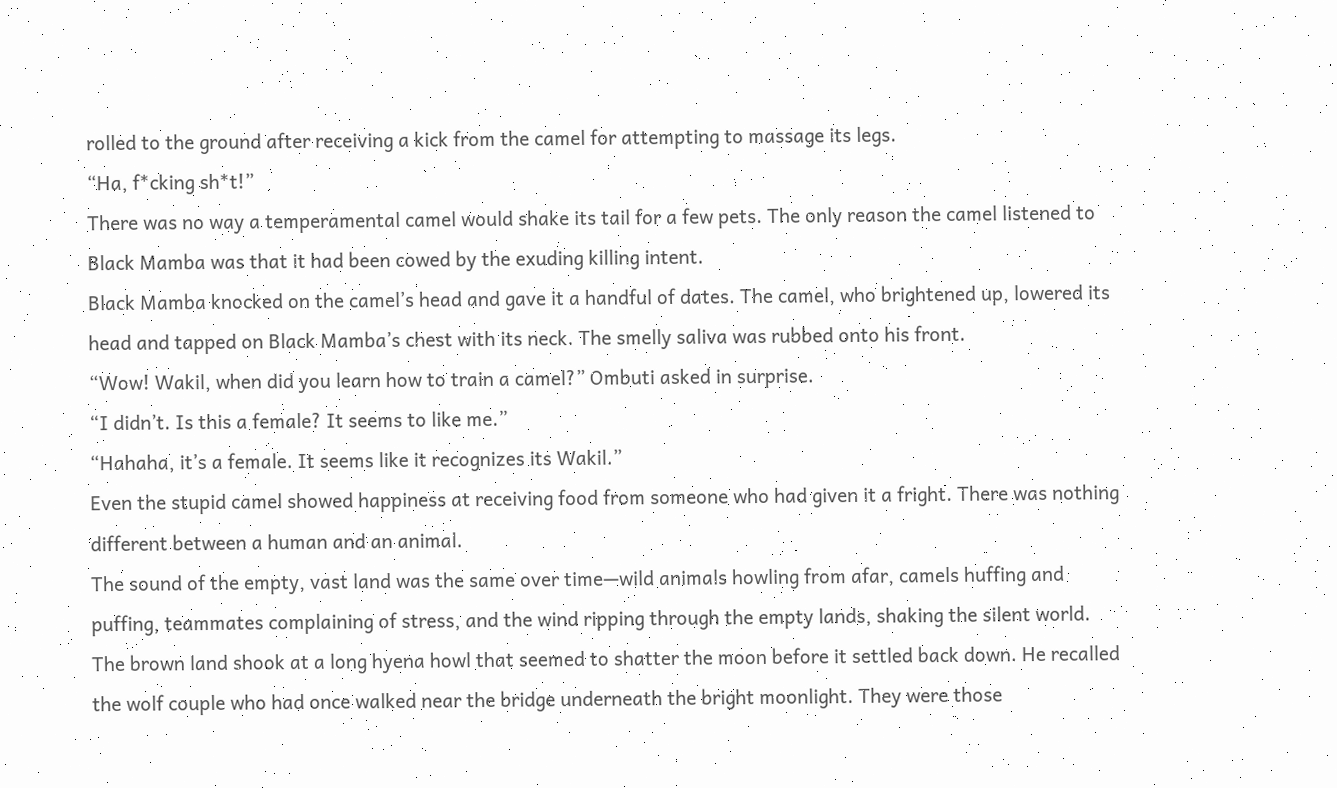rolled to the ground after receiving a kick from the camel for attempting to massage its legs.
“Ha, f*cking sh*t!”
There was no way a temperamental camel would shake its tail for a few pets. The only reason the camel listened to Black Mamba was that it had been cowed by the exuding killing intent.
Black Mamba knocked on the camel’s head and gave it a handful of dates. The camel, who brightened up, lowered its head and tapped on Black Mamba’s chest with its neck. The smelly saliva was rubbed onto his front.
“Wow! Wakil, when did you learn how to train a camel?” Ombuti asked in surprise.
“I didn’t. Is this a female? It seems to like me.”
“Hahaha, it’s a female. It seems like it recognizes its Wakil.”
Even the stupid camel showed happiness at receiving food from someone who had given it a fright. There was nothing different between a human and an animal.
The sound of the empty, vast land was the same over time—wild animals howling from afar, camels huffing and puffing, teammates complaining of stress, and the wind ripping through the empty lands, shaking the silent world.
The brown land shook at a long hyena howl that seemed to shatter the moon before it settled back down. He recalled the wolf couple who had once walked near the bridge underneath the bright moonlight. They were those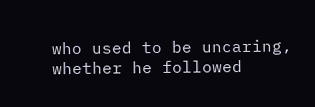who used to be uncaring, whether he followed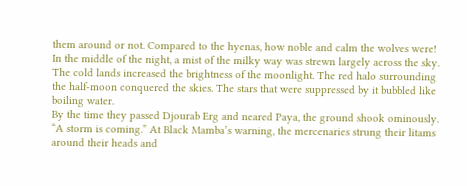them around or not. Compared to the hyenas, how noble and calm the wolves were!
In the middle of the night, a mist of the milky way was strewn largely across the sky. The cold lands increased the brightness of the moonlight. The red halo surrounding the half-moon conquered the skies. The stars that were suppressed by it bubbled like boiling water.
By the time they passed Djourab Erg and neared Paya, the ground shook ominously.
“A storm is coming.” At Black Mamba’s warning, the mercenaries strung their litams around their heads and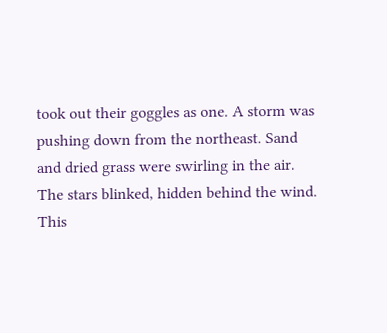took out their goggles as one. A storm was pushing down from the northeast. Sand and dried grass were swirling in the air.
The stars blinked, hidden behind the wind. This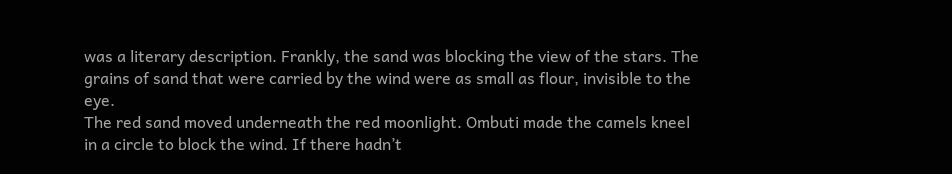was a literary description. Frankly, the sand was blocking the view of the stars. The grains of sand that were carried by the wind were as small as flour, invisible to the eye.
The red sand moved underneath the red moonlight. Ombuti made the camels kneel in a circle to block the wind. If there hadn’t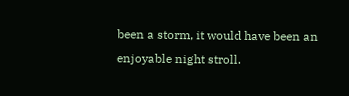been a storm, it would have been an enjoyable night stroll.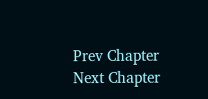Prev Chapter Next Chapter